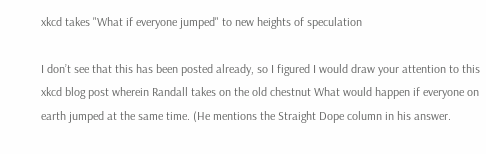xkcd takes "What if everyone jumped" to new heights of speculation

I don’t see that this has been posted already, so I figured I would draw your attention to this xkcd blog post wherein Randall takes on the old chestnut What would happen if everyone on earth jumped at the same time. (He mentions the Straight Dope column in his answer.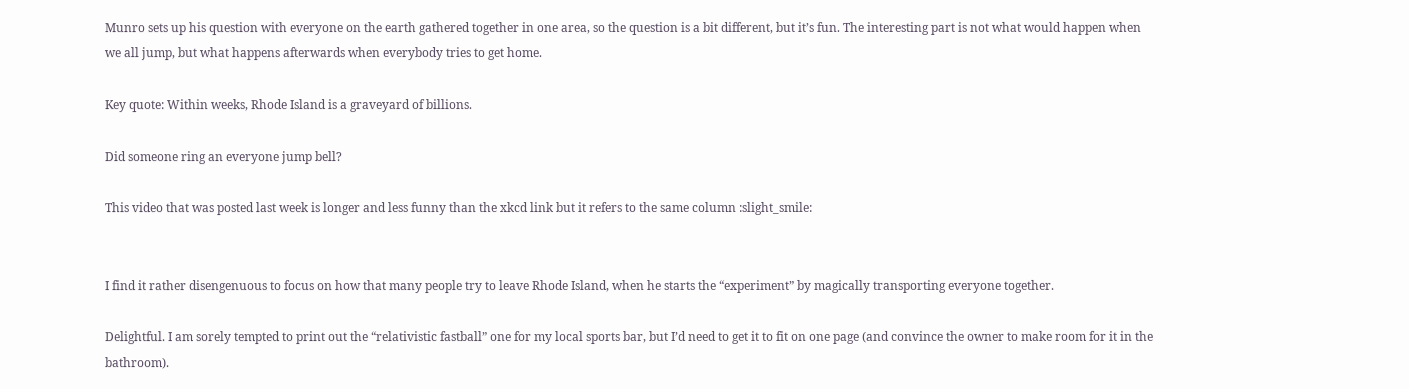Munro sets up his question with everyone on the earth gathered together in one area, so the question is a bit different, but it’s fun. The interesting part is not what would happen when we all jump, but what happens afterwards when everybody tries to get home.

Key quote: Within weeks, Rhode Island is a graveyard of billions.

Did someone ring an everyone jump bell?

This video that was posted last week is longer and less funny than the xkcd link but it refers to the same column :slight_smile:


I find it rather disengenuous to focus on how that many people try to leave Rhode Island, when he starts the “experiment” by magically transporting everyone together.

Delightful. I am sorely tempted to print out the “relativistic fastball” one for my local sports bar, but I’d need to get it to fit on one page (and convince the owner to make room for it in the bathroom).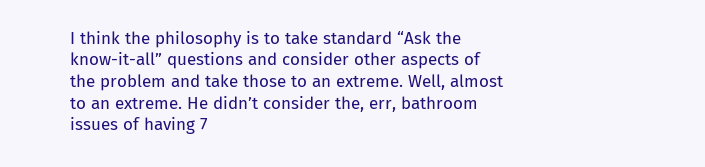I think the philosophy is to take standard “Ask the know-it-all” questions and consider other aspects of the problem and take those to an extreme. Well, almost to an extreme. He didn’t consider the, err, bathroom issues of having 7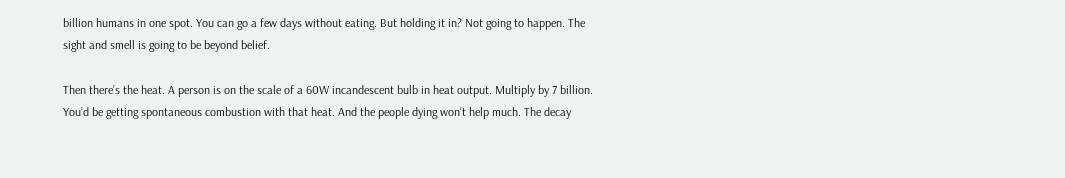billion humans in one spot. You can go a few days without eating. But holding it in? Not going to happen. The sight and smell is going to be beyond belief.

Then there’s the heat. A person is on the scale of a 60W incandescent bulb in heat output. Multiply by 7 billion. You’d be getting spontaneous combustion with that heat. And the people dying won’t help much. The decay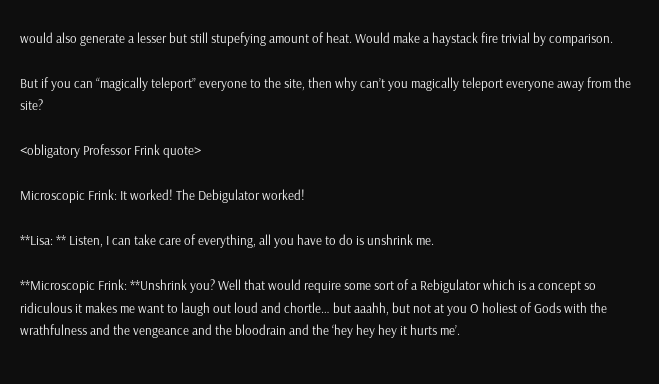would also generate a lesser but still stupefying amount of heat. Would make a haystack fire trivial by comparison.

But if you can “magically teleport” everyone to the site, then why can’t you magically teleport everyone away from the site?

<obligatory Professor Frink quote>

Microscopic Frink: It worked! The Debigulator worked!

**Lisa: ** Listen, I can take care of everything, all you have to do is unshrink me.

**Microscopic Frink: **Unshrink you? Well that would require some sort of a Rebigulator which is a concept so ridiculous it makes me want to laugh out loud and chortle… but aaahh, but not at you O holiest of Gods with the wrathfulness and the vengeance and the bloodrain and the ‘hey hey hey it hurts me’.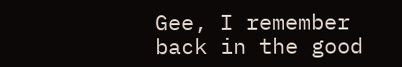Gee, I remember back in the good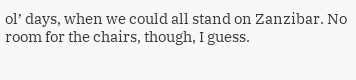ol’ days, when we could all stand on Zanzibar. No room for the chairs, though, I guess.